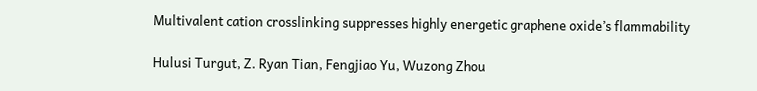Multivalent cation crosslinking suppresses highly energetic graphene oxide’s flammability

Hulusi Turgut, Z. Ryan Tian, Fengjiao Yu, Wuzong Zhou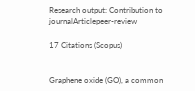Research output: Contribution to journalArticlepeer-review

17 Citations (Scopus)


Graphene oxide (GO), a common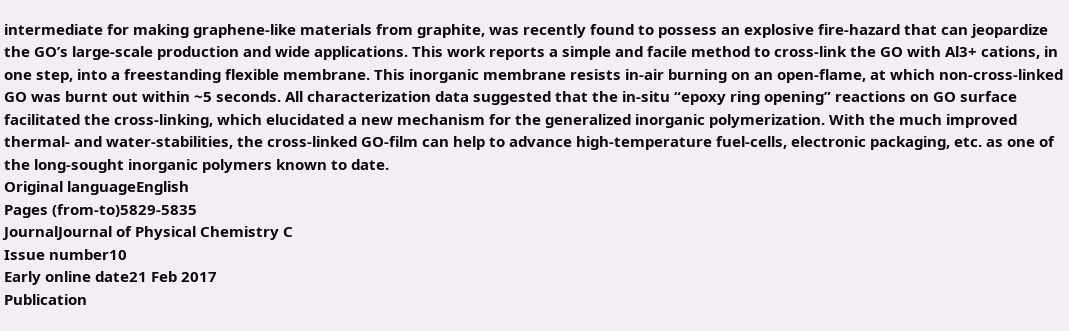intermediate for making graphene-like materials from graphite, was recently found to possess an explosive fire-hazard that can jeopardize the GO’s large-scale production and wide applications. This work reports a simple and facile method to cross-link the GO with Al3+ cations, in one step, into a freestanding flexible membrane. This inorganic membrane resists in-air burning on an open-flame, at which non-cross-linked GO was burnt out within ~5 seconds. All characterization data suggested that the in-situ “epoxy ring opening” reactions on GO surface facilitated the cross-linking, which elucidated a new mechanism for the generalized inorganic polymerization. With the much improved thermal- and water-stabilities, the cross-linked GO-film can help to advance high-temperature fuel-cells, electronic packaging, etc. as one of the long-sought inorganic polymers known to date.
Original languageEnglish
Pages (from-to)5829-5835
JournalJournal of Physical Chemistry C
Issue number10
Early online date21 Feb 2017
Publication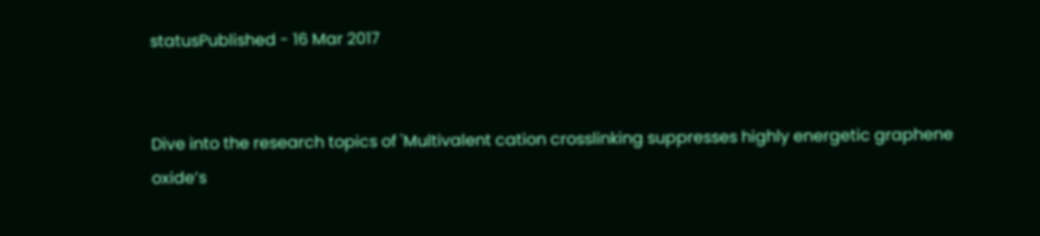statusPublished - 16 Mar 2017


Dive into the research topics of 'Multivalent cation crosslinking suppresses highly energetic graphene oxide’s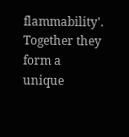flammability'. Together they form a unique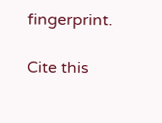fingerprint.

Cite this